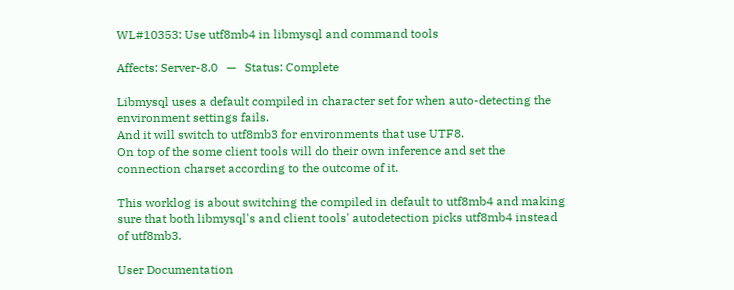WL#10353: Use utf8mb4 in libmysql and command tools

Affects: Server-8.0   —   Status: Complete

Libmysql uses a default compiled in character set for when auto-detecting the
environment settings fails.
And it will switch to utf8mb3 for environments that use UTF8.
On top of the some client tools will do their own inference and set the
connection charset according to the outcome of it.

This worklog is about switching the compiled in default to utf8mb4 and making
sure that both libmysql's and client tools' autodetection picks utf8mb4 instead
of utf8mb3.

User Documentation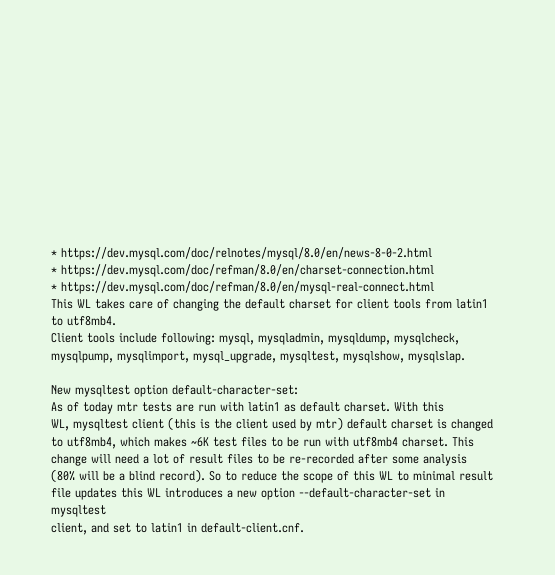* https://dev.mysql.com/doc/relnotes/mysql/8.0/en/news-8-0-2.html
* https://dev.mysql.com/doc/refman/8.0/en/charset-connection.html
* https://dev.mysql.com/doc/refman/8.0/en/mysql-real-connect.html
This WL takes care of changing the default charset for client tools from latin1
to utf8mb4.
Client tools include following: mysql, mysqladmin, mysqldump, mysqlcheck,
mysqlpump, mysqlimport, mysql_upgrade, mysqltest, mysqlshow, mysqlslap.

New mysqltest option default-character-set:
As of today mtr tests are run with latin1 as default charset. With this
WL, mysqltest client (this is the client used by mtr) default charset is changed
to utf8mb4, which makes ~6K test files to be run with utf8mb4 charset. This
change will need a lot of result files to be re-recorded after some analysis
(80% will be a blind record). So to reduce the scope of this WL to minimal result
file updates this WL introduces a new option --default-character-set in mysqltest
client, and set to latin1 in default-client.cnf.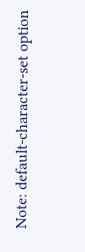Note: default-character-set option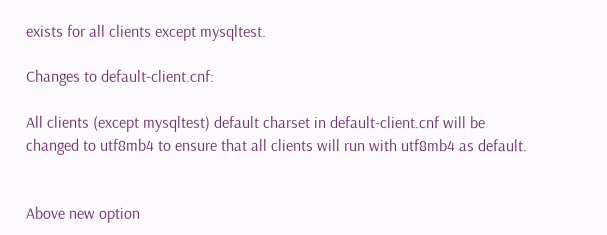exists for all clients except mysqltest.

Changes to default-client.cnf:

All clients (except mysqltest) default charset in default-client.cnf will be
changed to utf8mb4 to ensure that all clients will run with utf8mb4 as default.


Above new option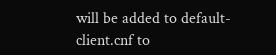will be added to default-client.cnf to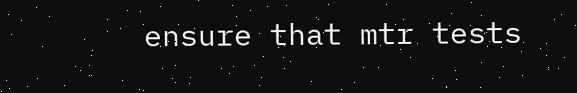ensure that mtr tests